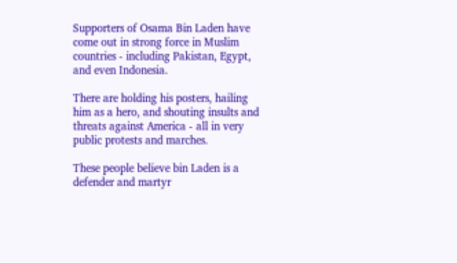Supporters of Osama Bin Laden have come out in strong force in Muslim countries - including Pakistan, Egypt, and even Indonesia.

There are holding his posters, hailing him as a hero, and shouting insults and threats against America - all in very public protests and marches.

These people believe bin Laden is a defender and martyr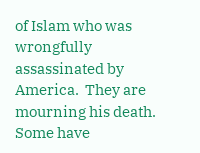of Islam who was wrongfully assassinated by America.  They are mourning his death.  Some have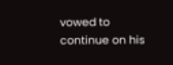vowed to continue on his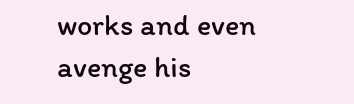works and even avenge his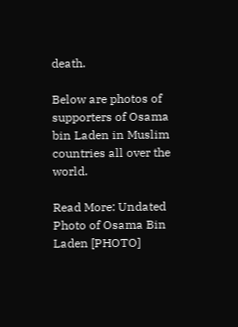death.

Below are photos of supporters of Osama bin Laden in Muslim countries all over the world.

Read More: Undated Photo of Osama Bin Laden [PHOTO]